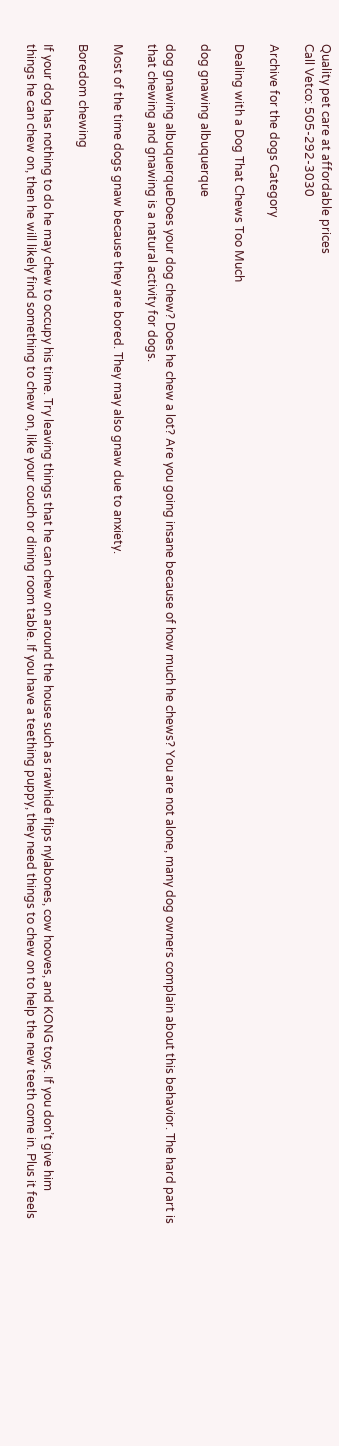Quality pet care at affordable prices
Call Vetco: 505-292-3030

Archive for the dogs Category

Dealing with a Dog That Chews Too Much

dog gnawing albuquerque

dog gnawing albuquerqueDoes your dog chew? Does he chew a lot? Are you going insane because of how much he chews? You are not alone, many dog owners complain about this behavior. The hard part is that chewing and gnawing is a natural activity for dogs.

Most of the time dogs gnaw because they are bored. They may also gnaw due to anxiety.

Boredom chewing

If your dog has nothing to do he may chew to occupy his time. Try leaving things that he can chew on around the house such as rawhide flips nylabones, cow hooves, and KONG toys. If you don’t give him things he can chew on, then he will likely find something to chew on, like your couch or dining room table. If you have a teething puppy, they need things to chew on to help the new teeth come in. Plus it feels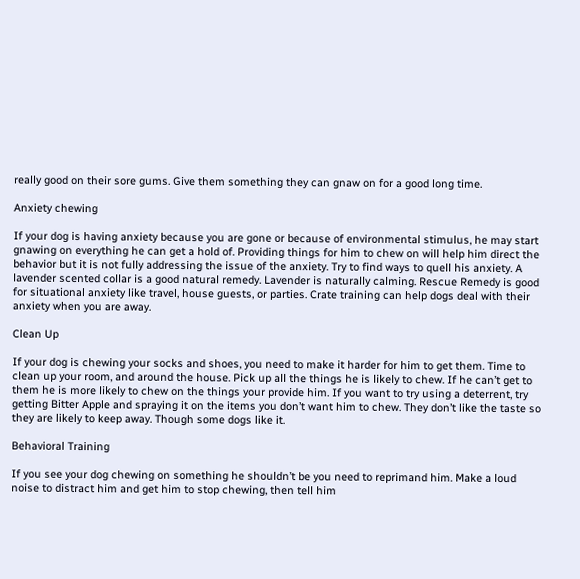really good on their sore gums. Give them something they can gnaw on for a good long time.

Anxiety chewing

If your dog is having anxiety because you are gone or because of environmental stimulus, he may start gnawing on everything he can get a hold of. Providing things for him to chew on will help him direct the behavior but it is not fully addressing the issue of the anxiety. Try to find ways to quell his anxiety. A lavender scented collar is a good natural remedy. Lavender is naturally calming. Rescue Remedy is good for situational anxiety like travel, house guests, or parties. Crate training can help dogs deal with their anxiety when you are away.

Clean Up

If your dog is chewing your socks and shoes, you need to make it harder for him to get them. Time to clean up your room, and around the house. Pick up all the things he is likely to chew. If he can’t get to them he is more likely to chew on the things your provide him. If you want to try using a deterrent, try getting Bitter Apple and spraying it on the items you don’t want him to chew. They don’t like the taste so they are likely to keep away. Though some dogs like it.

Behavioral Training

If you see your dog chewing on something he shouldn’t be you need to reprimand him. Make a loud noise to distract him and get him to stop chewing, then tell him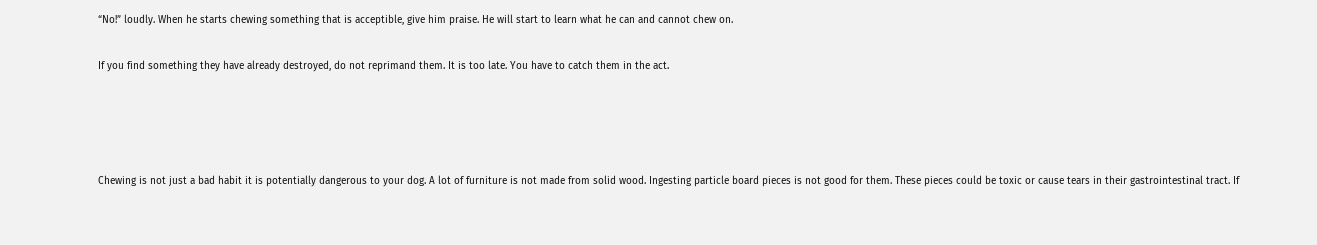“No!” loudly. When he starts chewing something that is acceptible, give him praise. He will start to learn what he can and cannot chew on.

If you find something they have already destroyed, do not reprimand them. It is too late. You have to catch them in the act.




Chewing is not just a bad habit it is potentially dangerous to your dog. A lot of furniture is not made from solid wood. Ingesting particle board pieces is not good for them. These pieces could be toxic or cause tears in their gastrointestinal tract. If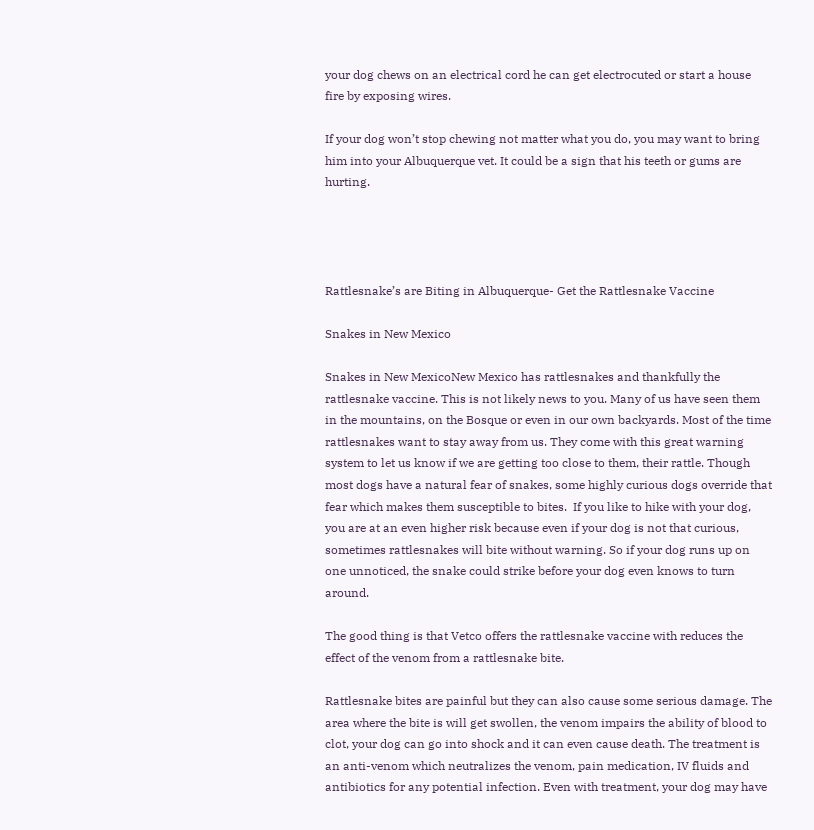your dog chews on an electrical cord he can get electrocuted or start a house fire by exposing wires.

If your dog won’t stop chewing not matter what you do, you may want to bring him into your Albuquerque vet. It could be a sign that his teeth or gums are hurting.




Rattlesnake’s are Biting in Albuquerque- Get the Rattlesnake Vaccine

Snakes in New Mexico

Snakes in New MexicoNew Mexico has rattlesnakes and thankfully the rattlesnake vaccine. This is not likely news to you. Many of us have seen them in the mountains, on the Bosque or even in our own backyards. Most of the time rattlesnakes want to stay away from us. They come with this great warning system to let us know if we are getting too close to them, their rattle. Though most dogs have a natural fear of snakes, some highly curious dogs override that fear which makes them susceptible to bites.  If you like to hike with your dog, you are at an even higher risk because even if your dog is not that curious, sometimes rattlesnakes will bite without warning. So if your dog runs up on one unnoticed, the snake could strike before your dog even knows to turn around.

The good thing is that Vetco offers the rattlesnake vaccine with reduces the effect of the venom from a rattlesnake bite.

Rattlesnake bites are painful but they can also cause some serious damage. The area where the bite is will get swollen, the venom impairs the ability of blood to clot, your dog can go into shock and it can even cause death. The treatment is an anti-venom which neutralizes the venom, pain medication, IV fluids and antibiotics for any potential infection. Even with treatment, your dog may have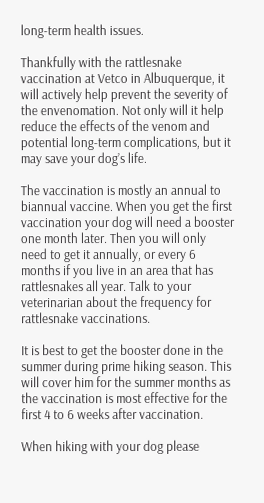long-term health issues.

Thankfully with the rattlesnake vaccination at Vetco in Albuquerque, it will actively help prevent the severity of the envenomation. Not only will it help reduce the effects of the venom and potential long-term complications, but it may save your dog’s life.

The vaccination is mostly an annual to biannual vaccine. When you get the first vaccination your dog will need a booster one month later. Then you will only need to get it annually, or every 6 months if you live in an area that has rattlesnakes all year. Talk to your veterinarian about the frequency for rattlesnake vaccinations.

It is best to get the booster done in the summer during prime hiking season. This will cover him for the summer months as the vaccination is most effective for the first 4 to 6 weeks after vaccination.

When hiking with your dog please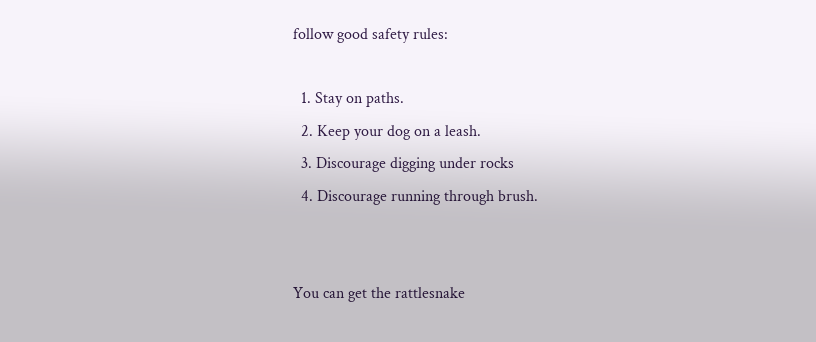follow good safety rules:

  1. Stay on paths.
  2. Keep your dog on a leash.
  3. Discourage digging under rocks
  4. Discourage running through brush.


You can get the rattlesnake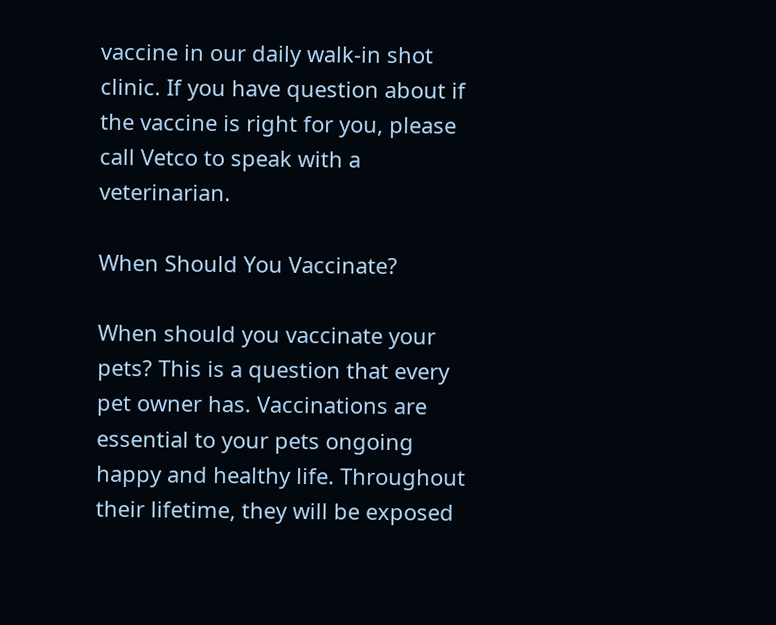vaccine in our daily walk-in shot clinic. If you have question about if the vaccine is right for you, please call Vetco to speak with a veterinarian.

When Should You Vaccinate?

When should you vaccinate your pets? This is a question that every pet owner has. Vaccinations are essential to your pets ongoing happy and healthy life. Throughout their lifetime, they will be exposed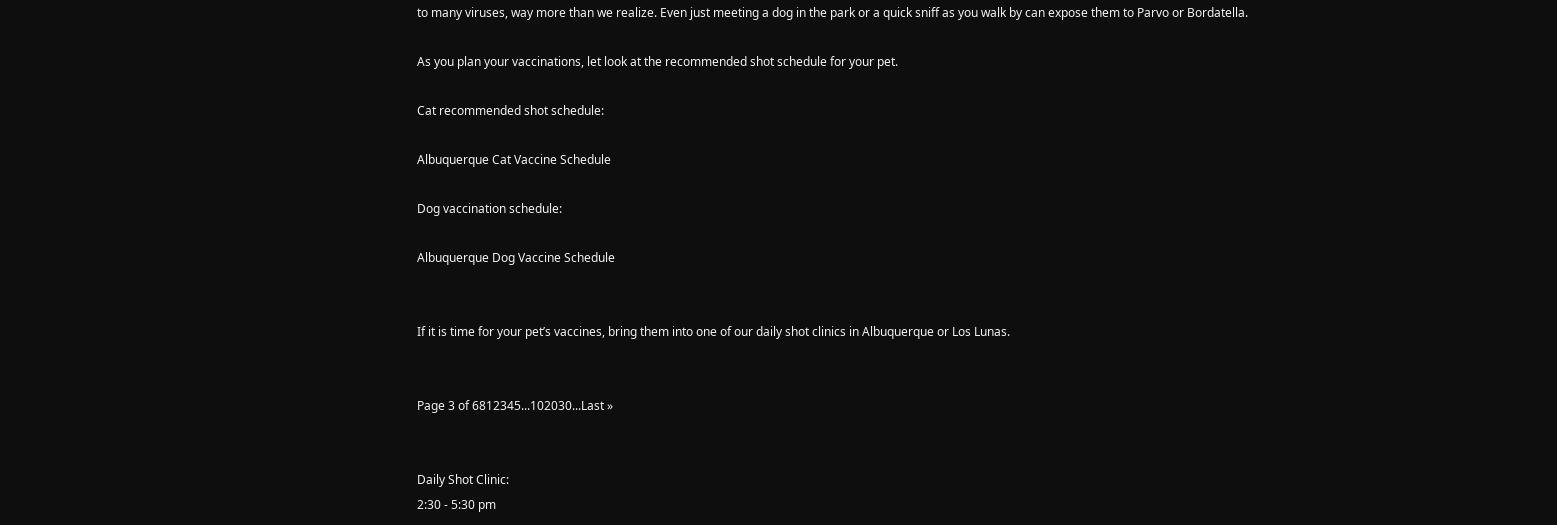to many viruses, way more than we realize. Even just meeting a dog in the park or a quick sniff as you walk by can expose them to Parvo or Bordatella.

As you plan your vaccinations, let look at the recommended shot schedule for your pet.

Cat recommended shot schedule:

Albuquerque Cat Vaccine Schedule

Dog vaccination schedule:

Albuquerque Dog Vaccine Schedule


If it is time for your pet’s vaccines, bring them into one of our daily shot clinics in Albuquerque or Los Lunas.


Page 3 of 6812345...102030...Last »


Daily Shot Clinic:
2:30 - 5:30 pm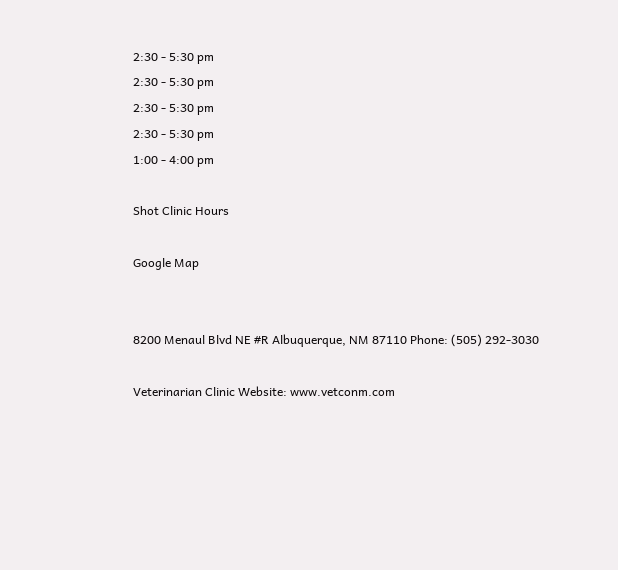2:30 - 5:30 pm
2:30 - 5:30 pm
2:30 - 5:30 pm
2:30 - 5:30 pm
1:00 - 4:00 pm

Shot Clinic Hours

Google Map


8200 Menaul Blvd NE #R Albuquerque, NM 87110 Phone: (505) 292-3030

Veterinarian Clinic Website: www.vetconm.com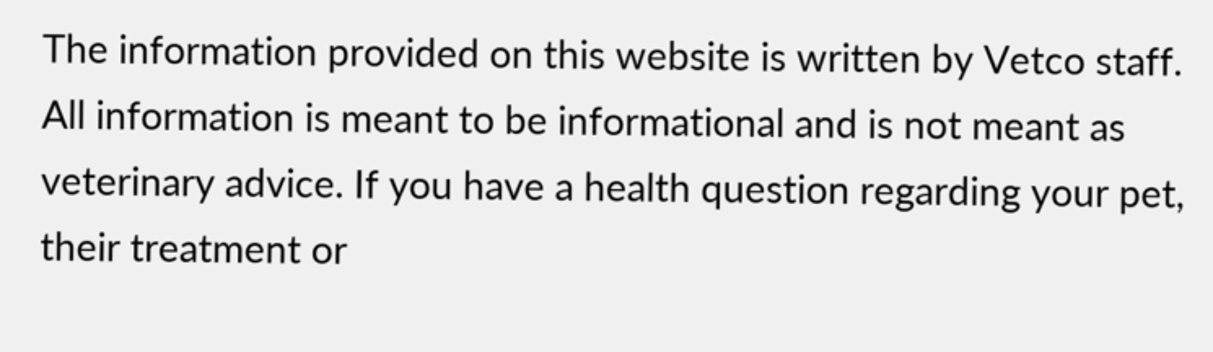The information provided on this website is written by Vetco staff. All information is meant to be informational and is not meant as veterinary advice. If you have a health question regarding your pet, their treatment or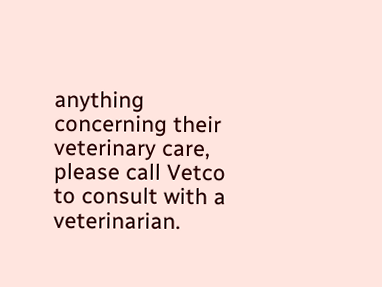anything concerning their veterinary care, please call Vetco to consult with a veterinarian.